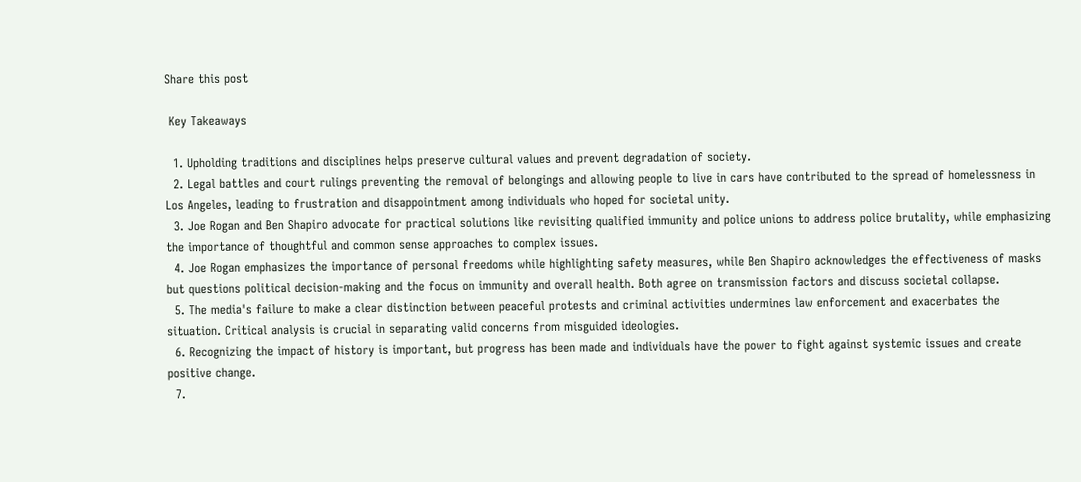Share this post

 Key Takeaways

  1. Upholding traditions and disciplines helps preserve cultural values and prevent degradation of society.
  2. Legal battles and court rulings preventing the removal of belongings and allowing people to live in cars have contributed to the spread of homelessness in Los Angeles, leading to frustration and disappointment among individuals who hoped for societal unity.
  3. Joe Rogan and Ben Shapiro advocate for practical solutions like revisiting qualified immunity and police unions to address police brutality, while emphasizing the importance of thoughtful and common sense approaches to complex issues.
  4. Joe Rogan emphasizes the importance of personal freedoms while highlighting safety measures, while Ben Shapiro acknowledges the effectiveness of masks but questions political decision-making and the focus on immunity and overall health. Both agree on transmission factors and discuss societal collapse.
  5. The media's failure to make a clear distinction between peaceful protests and criminal activities undermines law enforcement and exacerbates the situation. Critical analysis is crucial in separating valid concerns from misguided ideologies.
  6. Recognizing the impact of history is important, but progress has been made and individuals have the power to fight against systemic issues and create positive change.
  7.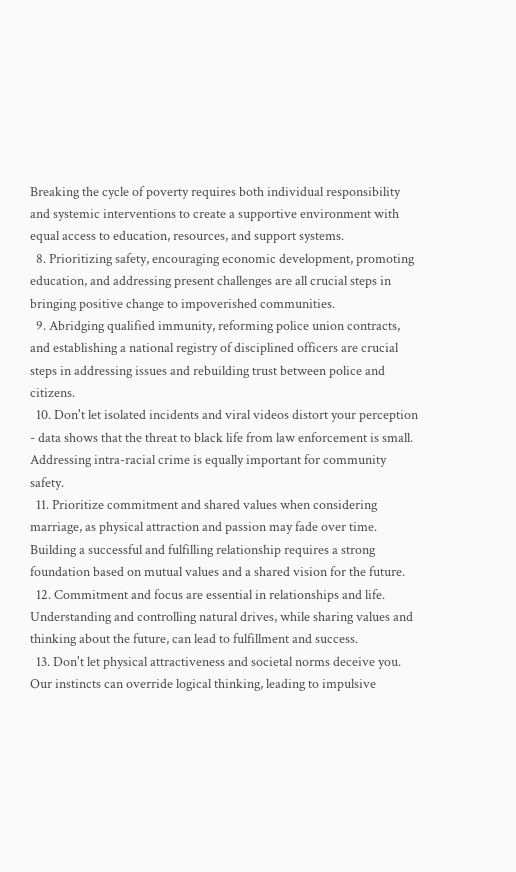Breaking the cycle of poverty requires both individual responsibility and systemic interventions to create a supportive environment with equal access to education, resources, and support systems.
  8. Prioritizing safety, encouraging economic development, promoting education, and addressing present challenges are all crucial steps in bringing positive change to impoverished communities.
  9. Abridging qualified immunity, reforming police union contracts, and establishing a national registry of disciplined officers are crucial steps in addressing issues and rebuilding trust between police and citizens.
  10. Don't let isolated incidents and viral videos distort your perception - data shows that the threat to black life from law enforcement is small. Addressing intra-racial crime is equally important for community safety.
  11. Prioritize commitment and shared values when considering marriage, as physical attraction and passion may fade over time. Building a successful and fulfilling relationship requires a strong foundation based on mutual values and a shared vision for the future.
  12. Commitment and focus are essential in relationships and life. Understanding and controlling natural drives, while sharing values and thinking about the future, can lead to fulfillment and success.
  13. Don't let physical attractiveness and societal norms deceive you. Our instincts can override logical thinking, leading to impulsive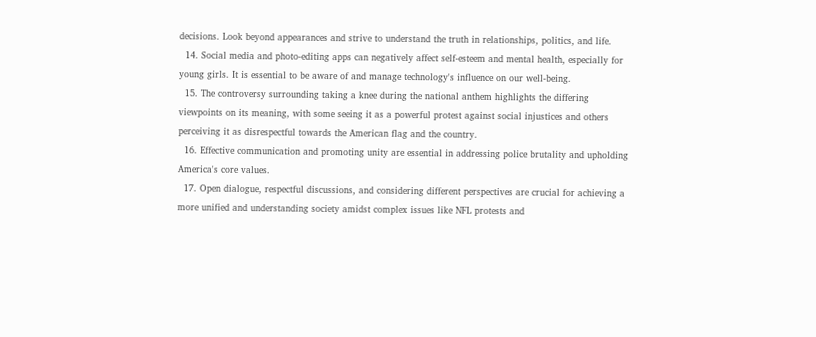decisions. Look beyond appearances and strive to understand the truth in relationships, politics, and life.
  14. Social media and photo-editing apps can negatively affect self-esteem and mental health, especially for young girls. It is essential to be aware of and manage technology's influence on our well-being.
  15. The controversy surrounding taking a knee during the national anthem highlights the differing viewpoints on its meaning, with some seeing it as a powerful protest against social injustices and others perceiving it as disrespectful towards the American flag and the country.
  16. Effective communication and promoting unity are essential in addressing police brutality and upholding America's core values.
  17. Open dialogue, respectful discussions, and considering different perspectives are crucial for achieving a more unified and understanding society amidst complex issues like NFL protests and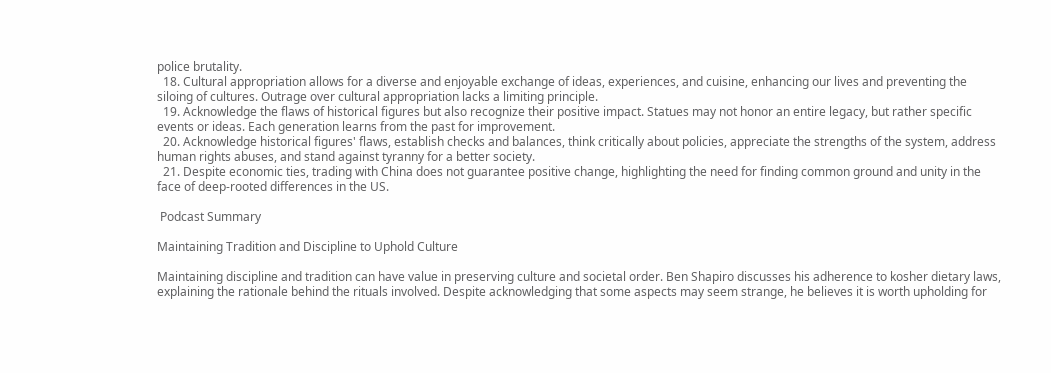police brutality.
  18. Cultural appropriation allows for a diverse and enjoyable exchange of ideas, experiences, and cuisine, enhancing our lives and preventing the siloing of cultures. Outrage over cultural appropriation lacks a limiting principle.
  19. Acknowledge the flaws of historical figures but also recognize their positive impact. Statues may not honor an entire legacy, but rather specific events or ideas. Each generation learns from the past for improvement.
  20. Acknowledge historical figures' flaws, establish checks and balances, think critically about policies, appreciate the strengths of the system, address human rights abuses, and stand against tyranny for a better society.
  21. Despite economic ties, trading with China does not guarantee positive change, highlighting the need for finding common ground and unity in the face of deep-rooted differences in the US.

 Podcast Summary

Maintaining Tradition and Discipline to Uphold Culture

Maintaining discipline and tradition can have value in preserving culture and societal order. Ben Shapiro discusses his adherence to kosher dietary laws, explaining the rationale behind the rituals involved. Despite acknowledging that some aspects may seem strange, he believes it is worth upholding for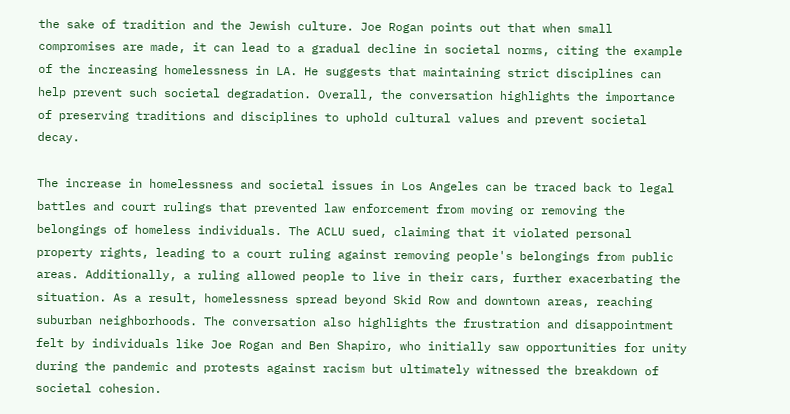the sake of tradition and the Jewish culture. Joe Rogan points out that when small compromises are made, it can lead to a gradual decline in societal norms, citing the example of the increasing homelessness in LA. He suggests that maintaining strict disciplines can help prevent such societal degradation. Overall, the conversation highlights the importance of preserving traditions and disciplines to uphold cultural values and prevent societal decay.

The increase in homelessness and societal issues in Los Angeles can be traced back to legal battles and court rulings that prevented law enforcement from moving or removing the belongings of homeless individuals. The ACLU sued, claiming that it violated personal property rights, leading to a court ruling against removing people's belongings from public areas. Additionally, a ruling allowed people to live in their cars, further exacerbating the situation. As a result, homelessness spread beyond Skid Row and downtown areas, reaching suburban neighborhoods. The conversation also highlights the frustration and disappointment felt by individuals like Joe Rogan and Ben Shapiro, who initially saw opportunities for unity during the pandemic and protests against racism but ultimately witnessed the breakdown of societal cohesion.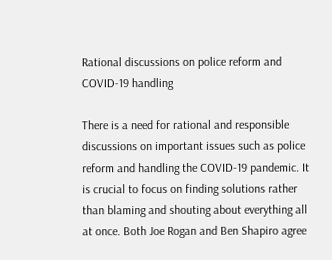Rational discussions on police reform and COVID-19 handling

There is a need for rational and responsible discussions on important issues such as police reform and handling the COVID-19 pandemic. It is crucial to focus on finding solutions rather than blaming and shouting about everything all at once. Both Joe Rogan and Ben Shapiro agree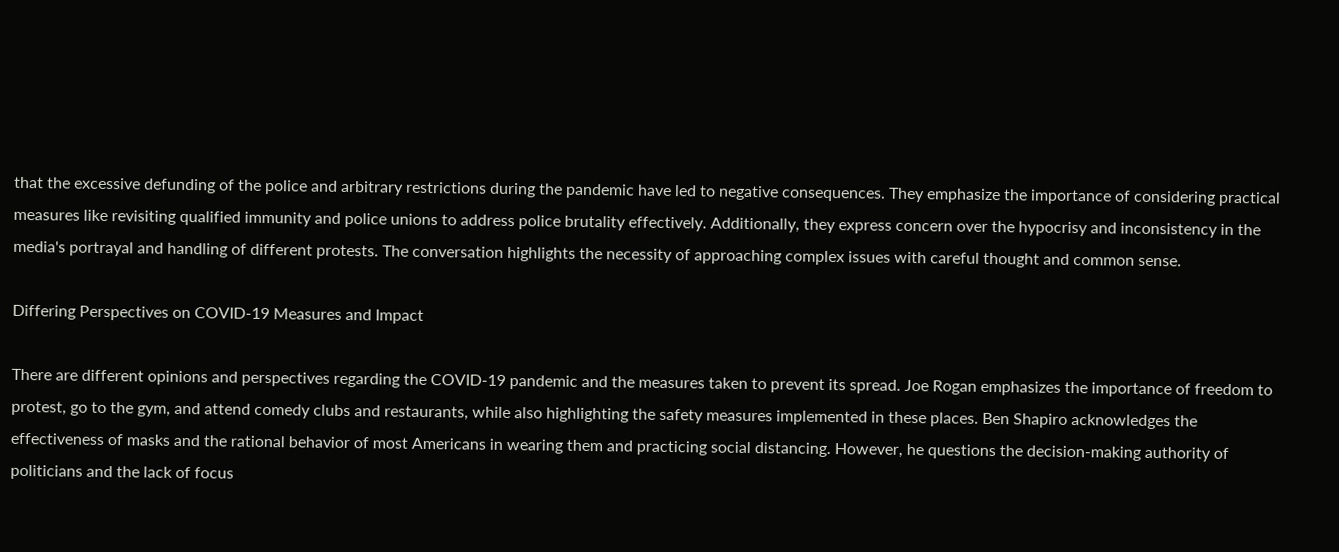that the excessive defunding of the police and arbitrary restrictions during the pandemic have led to negative consequences. They emphasize the importance of considering practical measures like revisiting qualified immunity and police unions to address police brutality effectively. Additionally, they express concern over the hypocrisy and inconsistency in the media's portrayal and handling of different protests. The conversation highlights the necessity of approaching complex issues with careful thought and common sense.

Differing Perspectives on COVID-19 Measures and Impact

There are different opinions and perspectives regarding the COVID-19 pandemic and the measures taken to prevent its spread. Joe Rogan emphasizes the importance of freedom to protest, go to the gym, and attend comedy clubs and restaurants, while also highlighting the safety measures implemented in these places. Ben Shapiro acknowledges the effectiveness of masks and the rational behavior of most Americans in wearing them and practicing social distancing. However, he questions the decision-making authority of politicians and the lack of focus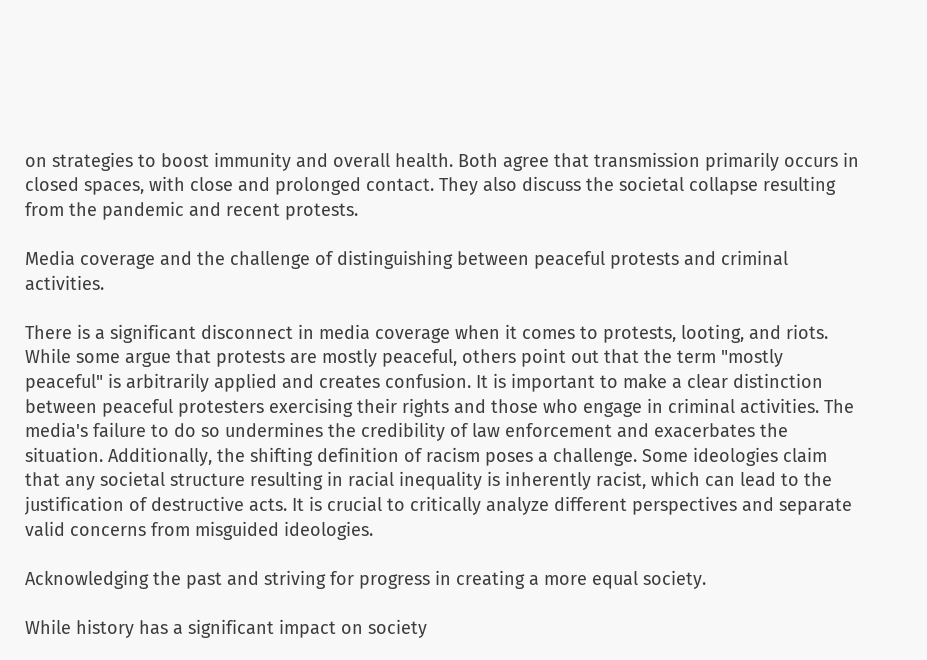on strategies to boost immunity and overall health. Both agree that transmission primarily occurs in closed spaces, with close and prolonged contact. They also discuss the societal collapse resulting from the pandemic and recent protests.

Media coverage and the challenge of distinguishing between peaceful protests and criminal activities.

There is a significant disconnect in media coverage when it comes to protests, looting, and riots. While some argue that protests are mostly peaceful, others point out that the term "mostly peaceful" is arbitrarily applied and creates confusion. It is important to make a clear distinction between peaceful protesters exercising their rights and those who engage in criminal activities. The media's failure to do so undermines the credibility of law enforcement and exacerbates the situation. Additionally, the shifting definition of racism poses a challenge. Some ideologies claim that any societal structure resulting in racial inequality is inherently racist, which can lead to the justification of destructive acts. It is crucial to critically analyze different perspectives and separate valid concerns from misguided ideologies.

Acknowledging the past and striving for progress in creating a more equal society.

While history has a significant impact on society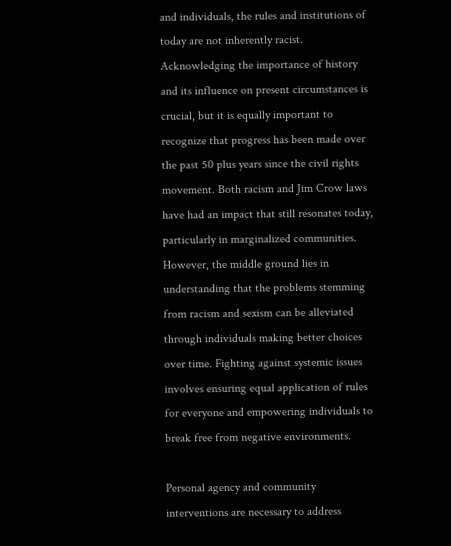and individuals, the rules and institutions of today are not inherently racist. Acknowledging the importance of history and its influence on present circumstances is crucial, but it is equally important to recognize that progress has been made over the past 50 plus years since the civil rights movement. Both racism and Jim Crow laws have had an impact that still resonates today, particularly in marginalized communities. However, the middle ground lies in understanding that the problems stemming from racism and sexism can be alleviated through individuals making better choices over time. Fighting against systemic issues involves ensuring equal application of rules for everyone and empowering individuals to break free from negative environments.

Personal agency and community interventions are necessary to address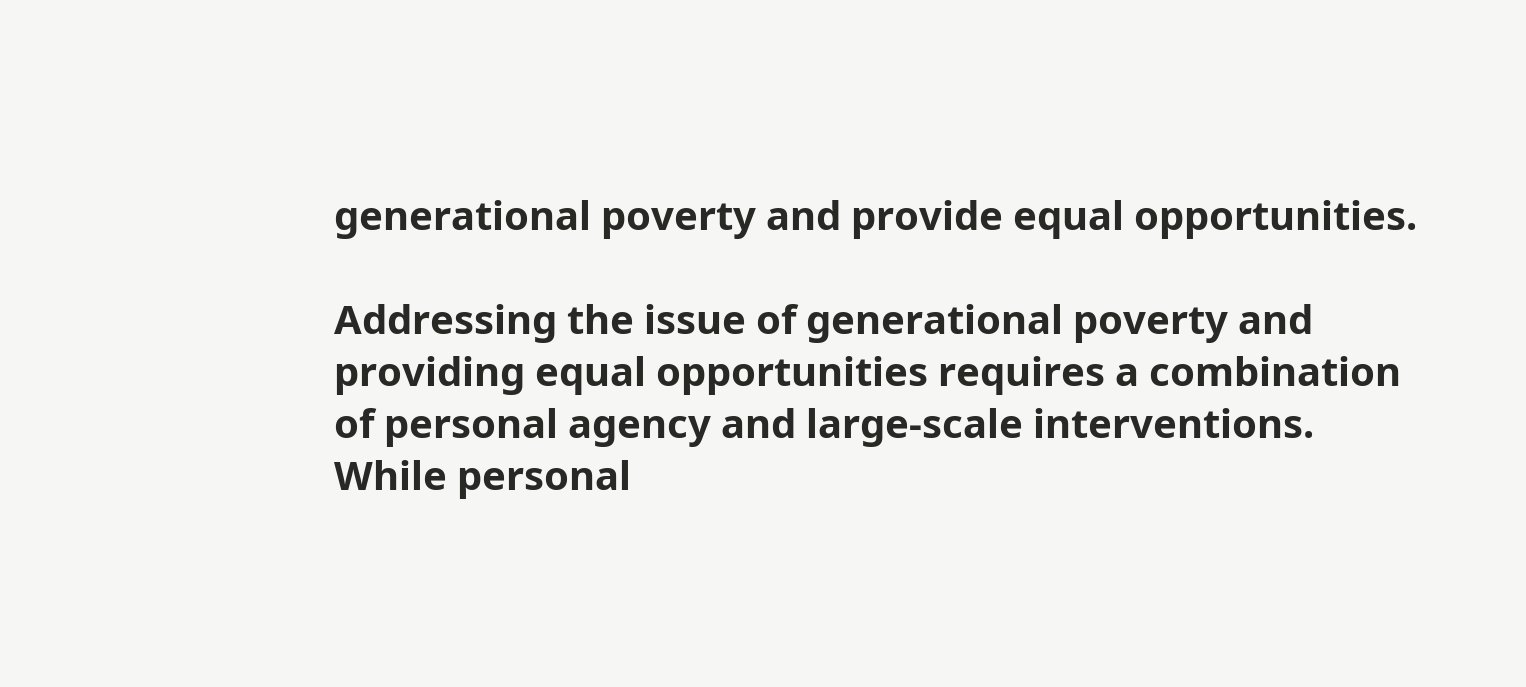generational poverty and provide equal opportunities.

Addressing the issue of generational poverty and providing equal opportunities requires a combination of personal agency and large-scale interventions. While personal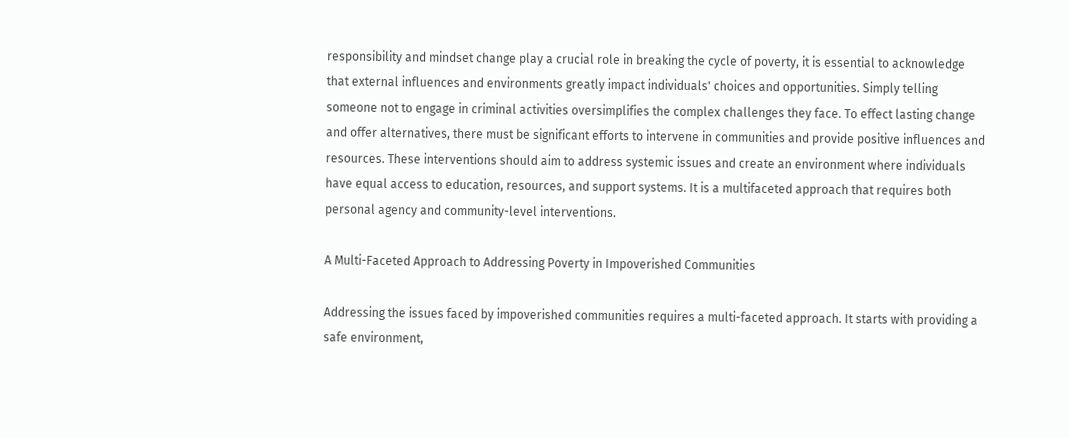responsibility and mindset change play a crucial role in breaking the cycle of poverty, it is essential to acknowledge that external influences and environments greatly impact individuals' choices and opportunities. Simply telling someone not to engage in criminal activities oversimplifies the complex challenges they face. To effect lasting change and offer alternatives, there must be significant efforts to intervene in communities and provide positive influences and resources. These interventions should aim to address systemic issues and create an environment where individuals have equal access to education, resources, and support systems. It is a multifaceted approach that requires both personal agency and community-level interventions.

A Multi-Faceted Approach to Addressing Poverty in Impoverished Communities

Addressing the issues faced by impoverished communities requires a multi-faceted approach. It starts with providing a safe environment,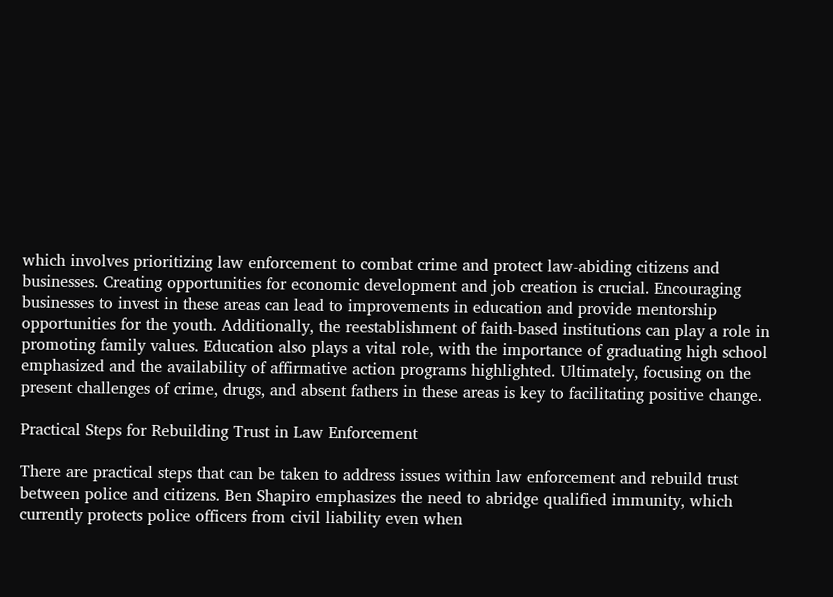which involves prioritizing law enforcement to combat crime and protect law-abiding citizens and businesses. Creating opportunities for economic development and job creation is crucial. Encouraging businesses to invest in these areas can lead to improvements in education and provide mentorship opportunities for the youth. Additionally, the reestablishment of faith-based institutions can play a role in promoting family values. Education also plays a vital role, with the importance of graduating high school emphasized and the availability of affirmative action programs highlighted. Ultimately, focusing on the present challenges of crime, drugs, and absent fathers in these areas is key to facilitating positive change.

Practical Steps for Rebuilding Trust in Law Enforcement

There are practical steps that can be taken to address issues within law enforcement and rebuild trust between police and citizens. Ben Shapiro emphasizes the need to abridge qualified immunity, which currently protects police officers from civil liability even when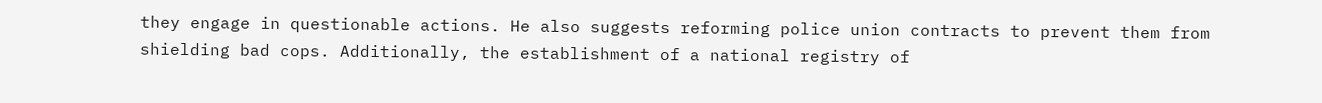they engage in questionable actions. He also suggests reforming police union contracts to prevent them from shielding bad cops. Additionally, the establishment of a national registry of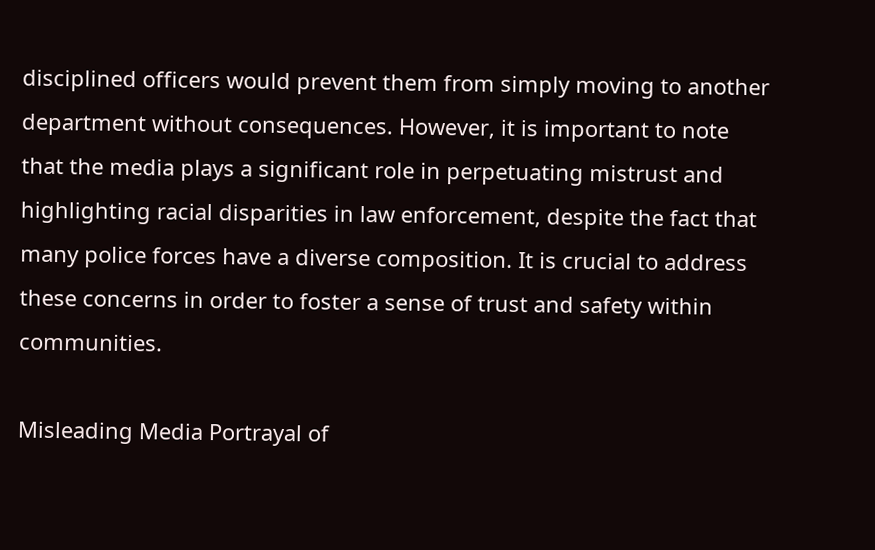disciplined officers would prevent them from simply moving to another department without consequences. However, it is important to note that the media plays a significant role in perpetuating mistrust and highlighting racial disparities in law enforcement, despite the fact that many police forces have a diverse composition. It is crucial to address these concerns in order to foster a sense of trust and safety within communities.

Misleading Media Portrayal of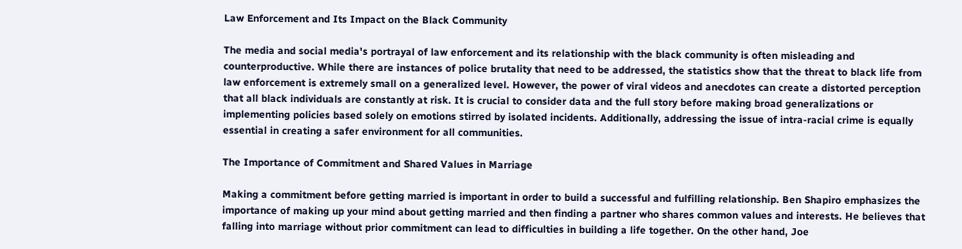Law Enforcement and Its Impact on the Black Community

The media and social media's portrayal of law enforcement and its relationship with the black community is often misleading and counterproductive. While there are instances of police brutality that need to be addressed, the statistics show that the threat to black life from law enforcement is extremely small on a generalized level. However, the power of viral videos and anecdotes can create a distorted perception that all black individuals are constantly at risk. It is crucial to consider data and the full story before making broad generalizations or implementing policies based solely on emotions stirred by isolated incidents. Additionally, addressing the issue of intra-racial crime is equally essential in creating a safer environment for all communities.

The Importance of Commitment and Shared Values in Marriage

Making a commitment before getting married is important in order to build a successful and fulfilling relationship. Ben Shapiro emphasizes the importance of making up your mind about getting married and then finding a partner who shares common values and interests. He believes that falling into marriage without prior commitment can lead to difficulties in building a life together. On the other hand, Joe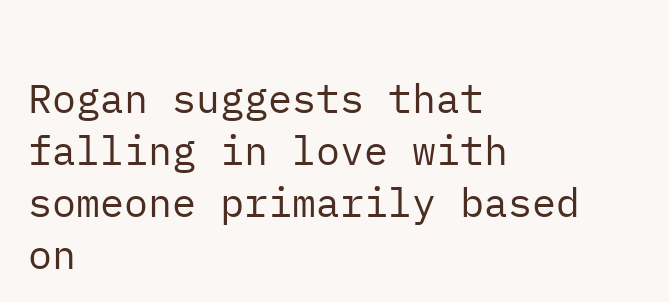Rogan suggests that falling in love with someone primarily based on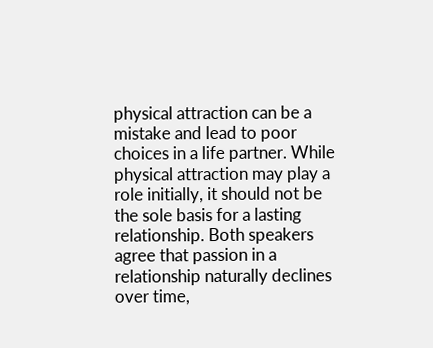physical attraction can be a mistake and lead to poor choices in a life partner. While physical attraction may play a role initially, it should not be the sole basis for a lasting relationship. Both speakers agree that passion in a relationship naturally declines over time,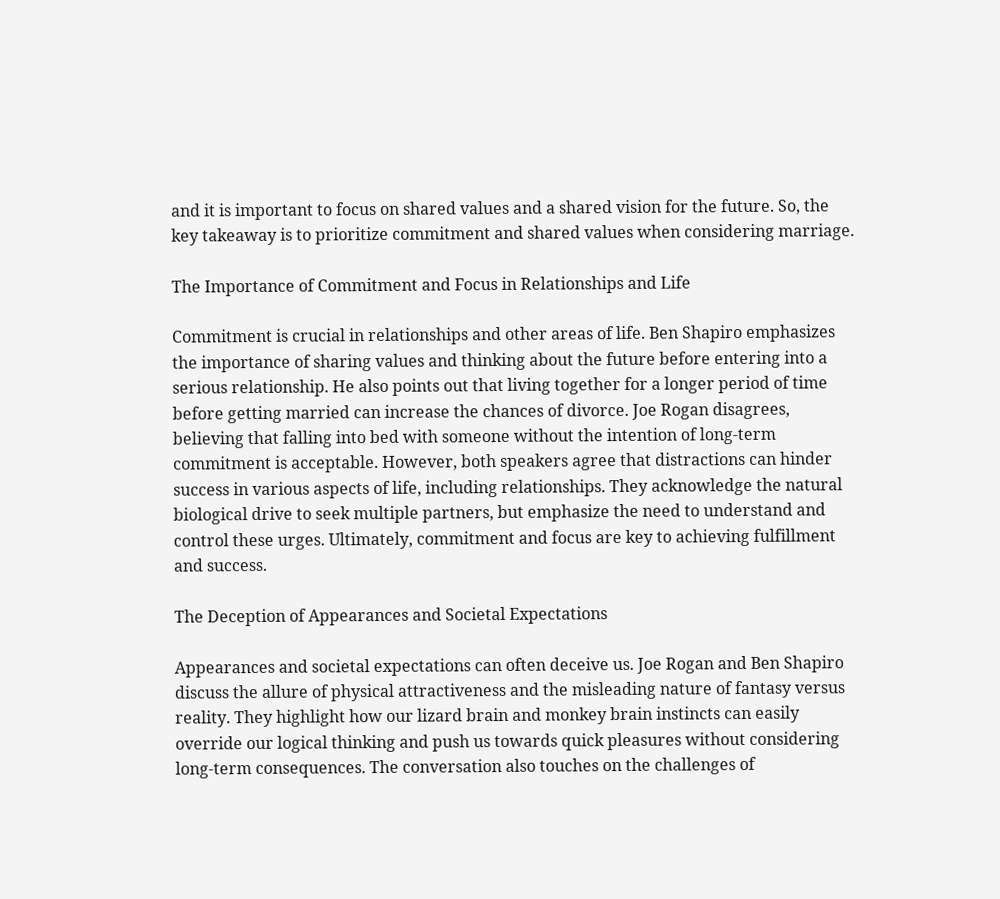and it is important to focus on shared values and a shared vision for the future. So, the key takeaway is to prioritize commitment and shared values when considering marriage.

The Importance of Commitment and Focus in Relationships and Life

Commitment is crucial in relationships and other areas of life. Ben Shapiro emphasizes the importance of sharing values and thinking about the future before entering into a serious relationship. He also points out that living together for a longer period of time before getting married can increase the chances of divorce. Joe Rogan disagrees, believing that falling into bed with someone without the intention of long-term commitment is acceptable. However, both speakers agree that distractions can hinder success in various aspects of life, including relationships. They acknowledge the natural biological drive to seek multiple partners, but emphasize the need to understand and control these urges. Ultimately, commitment and focus are key to achieving fulfillment and success.

The Deception of Appearances and Societal Expectations

Appearances and societal expectations can often deceive us. Joe Rogan and Ben Shapiro discuss the allure of physical attractiveness and the misleading nature of fantasy versus reality. They highlight how our lizard brain and monkey brain instincts can easily override our logical thinking and push us towards quick pleasures without considering long-term consequences. The conversation also touches on the challenges of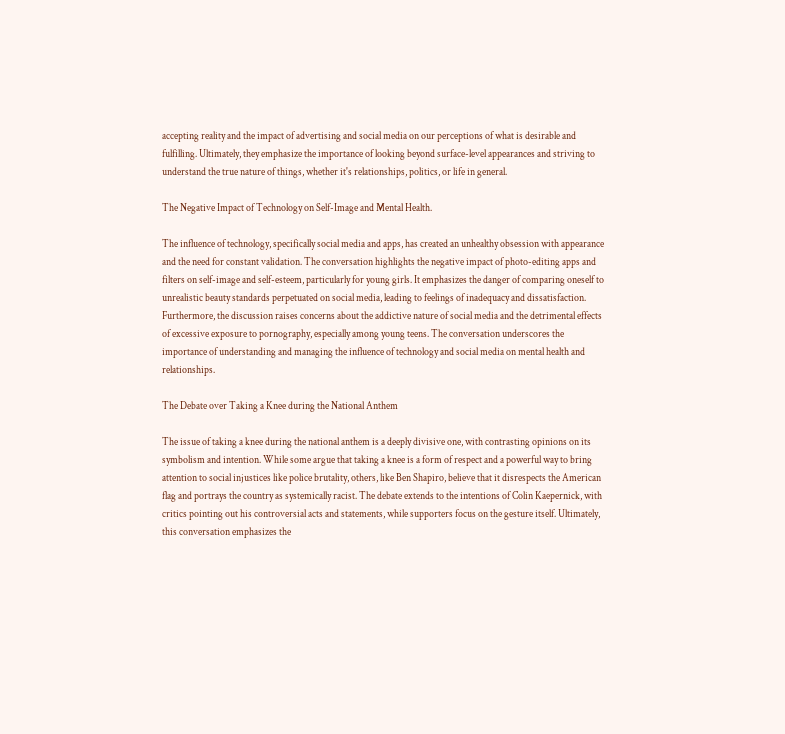accepting reality and the impact of advertising and social media on our perceptions of what is desirable and fulfilling. Ultimately, they emphasize the importance of looking beyond surface-level appearances and striving to understand the true nature of things, whether it's relationships, politics, or life in general.

The Negative Impact of Technology on Self-Image and Mental Health.

The influence of technology, specifically social media and apps, has created an unhealthy obsession with appearance and the need for constant validation. The conversation highlights the negative impact of photo-editing apps and filters on self-image and self-esteem, particularly for young girls. It emphasizes the danger of comparing oneself to unrealistic beauty standards perpetuated on social media, leading to feelings of inadequacy and dissatisfaction. Furthermore, the discussion raises concerns about the addictive nature of social media and the detrimental effects of excessive exposure to pornography, especially among young teens. The conversation underscores the importance of understanding and managing the influence of technology and social media on mental health and relationships.

The Debate over Taking a Knee during the National Anthem

The issue of taking a knee during the national anthem is a deeply divisive one, with contrasting opinions on its symbolism and intention. While some argue that taking a knee is a form of respect and a powerful way to bring attention to social injustices like police brutality, others, like Ben Shapiro, believe that it disrespects the American flag and portrays the country as systemically racist. The debate extends to the intentions of Colin Kaepernick, with critics pointing out his controversial acts and statements, while supporters focus on the gesture itself. Ultimately, this conversation emphasizes the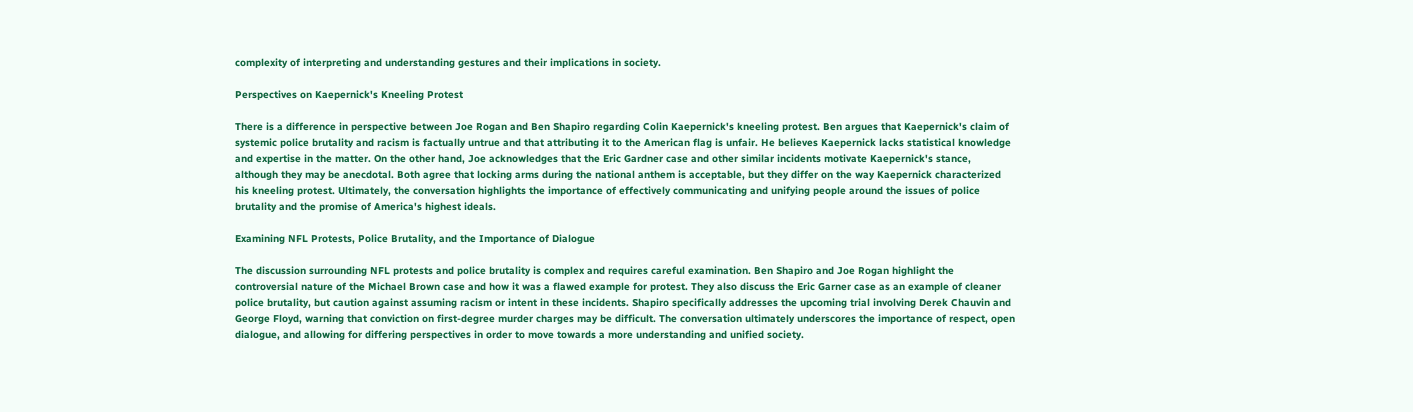complexity of interpreting and understanding gestures and their implications in society.

Perspectives on Kaepernick's Kneeling Protest

There is a difference in perspective between Joe Rogan and Ben Shapiro regarding Colin Kaepernick's kneeling protest. Ben argues that Kaepernick's claim of systemic police brutality and racism is factually untrue and that attributing it to the American flag is unfair. He believes Kaepernick lacks statistical knowledge and expertise in the matter. On the other hand, Joe acknowledges that the Eric Gardner case and other similar incidents motivate Kaepernick's stance, although they may be anecdotal. Both agree that locking arms during the national anthem is acceptable, but they differ on the way Kaepernick characterized his kneeling protest. Ultimately, the conversation highlights the importance of effectively communicating and unifying people around the issues of police brutality and the promise of America's highest ideals.

Examining NFL Protests, Police Brutality, and the Importance of Dialogue

The discussion surrounding NFL protests and police brutality is complex and requires careful examination. Ben Shapiro and Joe Rogan highlight the controversial nature of the Michael Brown case and how it was a flawed example for protest. They also discuss the Eric Garner case as an example of cleaner police brutality, but caution against assuming racism or intent in these incidents. Shapiro specifically addresses the upcoming trial involving Derek Chauvin and George Floyd, warning that conviction on first-degree murder charges may be difficult. The conversation ultimately underscores the importance of respect, open dialogue, and allowing for differing perspectives in order to move towards a more understanding and unified society.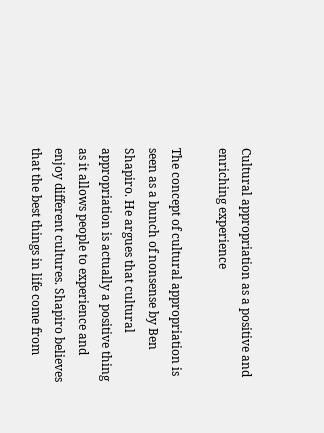Cultural appropriation as a positive and enriching experience

The concept of cultural appropriation is seen as a bunch of nonsense by Ben Shapiro. He argues that cultural appropriation is actually a positive thing as it allows people to experience and enjoy different cultures. Shapiro believes that the best things in life come from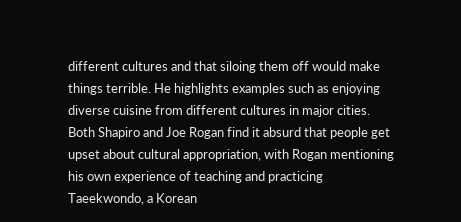different cultures and that siloing them off would make things terrible. He highlights examples such as enjoying diverse cuisine from different cultures in major cities. Both Shapiro and Joe Rogan find it absurd that people get upset about cultural appropriation, with Rogan mentioning his own experience of teaching and practicing Taeekwondo, a Korean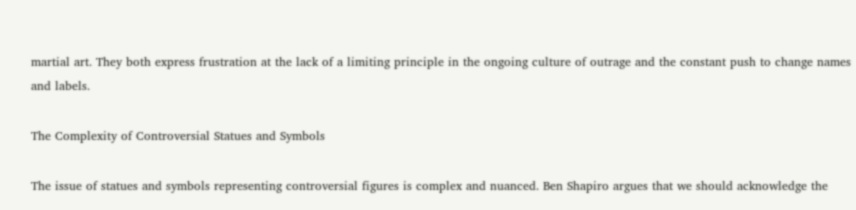martial art. They both express frustration at the lack of a limiting principle in the ongoing culture of outrage and the constant push to change names and labels.

The Complexity of Controversial Statues and Symbols

The issue of statues and symbols representing controversial figures is complex and nuanced. Ben Shapiro argues that we should acknowledge the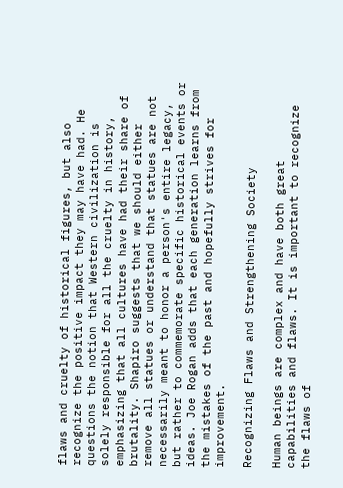flaws and cruelty of historical figures, but also recognize the positive impact they may have had. He questions the notion that Western civilization is solely responsible for all the cruelty in history, emphasizing that all cultures have had their share of brutality. Shapiro suggests that we should either remove all statues or understand that statues are not necessarily meant to honor a person's entire legacy, but rather to commemorate specific historical events or ideas. Joe Rogan adds that each generation learns from the mistakes of the past and hopefully strives for improvement.

Recognizing Flaws and Strengthening Society

Human beings are complex and have both great capabilities and flaws. It is important to recognize the flaws of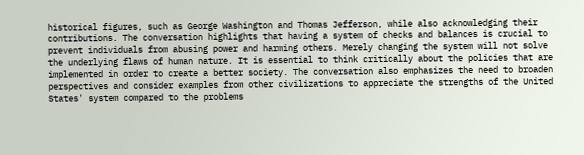historical figures, such as George Washington and Thomas Jefferson, while also acknowledging their contributions. The conversation highlights that having a system of checks and balances is crucial to prevent individuals from abusing power and harming others. Merely changing the system will not solve the underlying flaws of human nature. It is essential to think critically about the policies that are implemented in order to create a better society. The conversation also emphasizes the need to broaden perspectives and consider examples from other civilizations to appreciate the strengths of the United States' system compared to the problems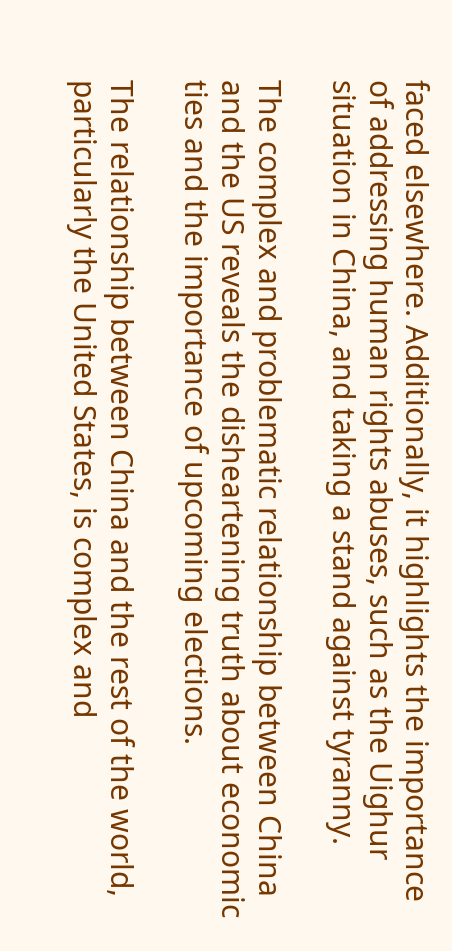faced elsewhere. Additionally, it highlights the importance of addressing human rights abuses, such as the Uighur situation in China, and taking a stand against tyranny.

The complex and problematic relationship between China and the US reveals the disheartening truth about economic ties and the importance of upcoming elections.

The relationship between China and the rest of the world, particularly the United States, is complex and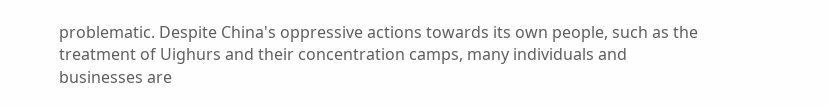problematic. Despite China's oppressive actions towards its own people, such as the treatment of Uighurs and their concentration camps, many individuals and businesses are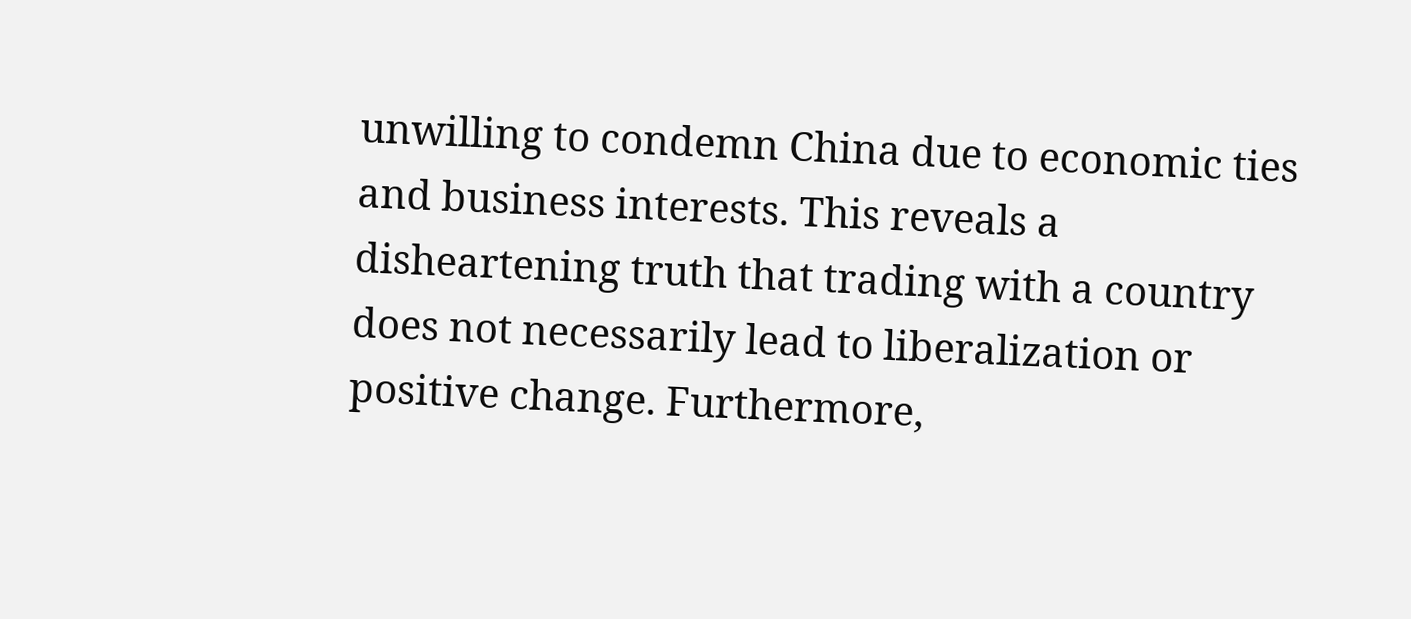unwilling to condemn China due to economic ties and business interests. This reveals a disheartening truth that trading with a country does not necessarily lead to liberalization or positive change. Furthermore,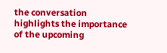the conversation highlights the importance of the upcoming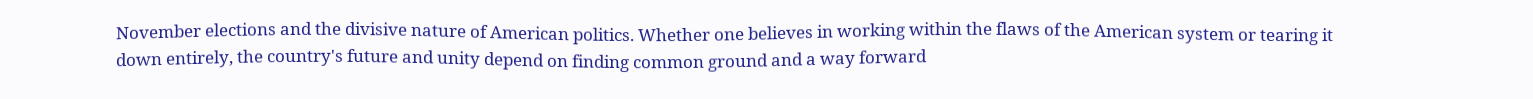November elections and the divisive nature of American politics. Whether one believes in working within the flaws of the American system or tearing it down entirely, the country's future and unity depend on finding common ground and a way forward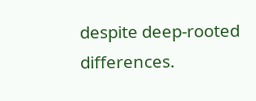despite deep-rooted differences.